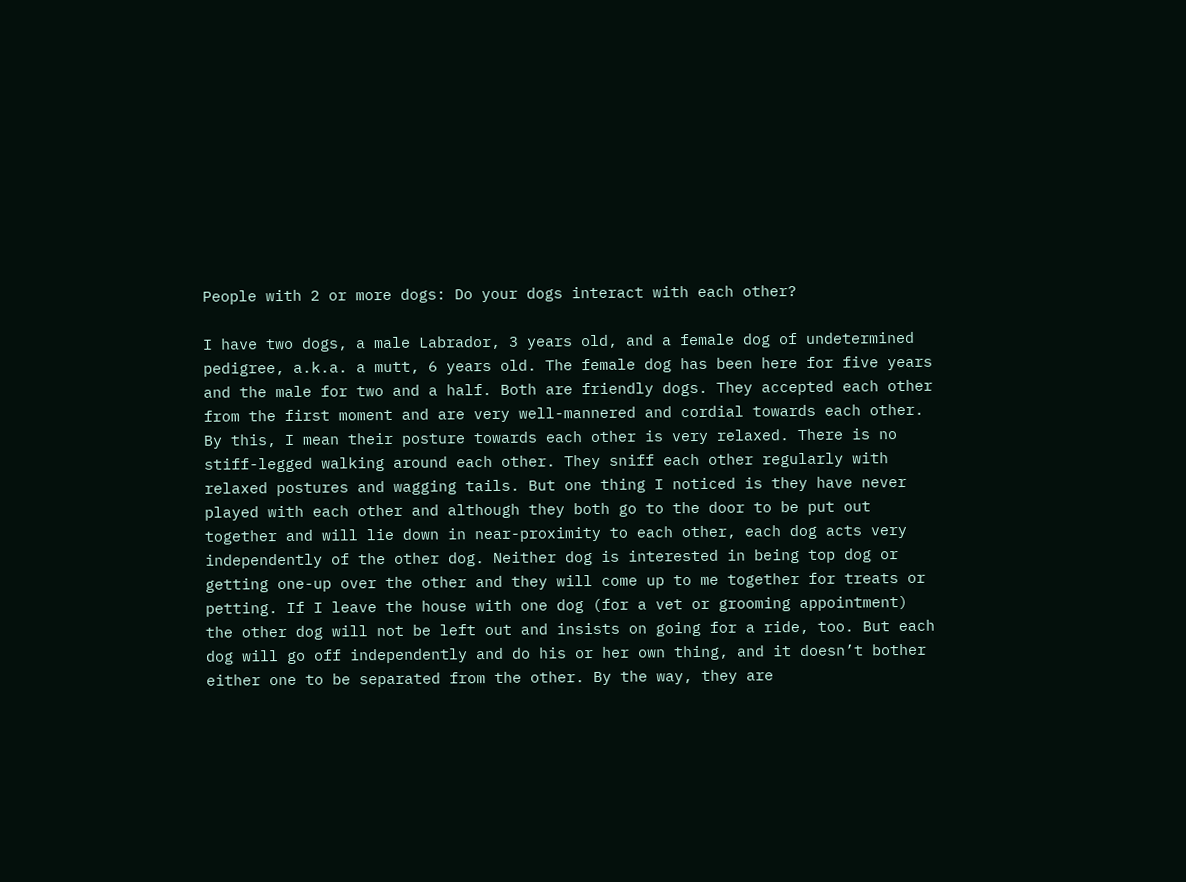People with 2 or more dogs: Do your dogs interact with each other?

I have two dogs, a male Labrador, 3 years old, and a female dog of undetermined pedigree, a.k.a. a mutt, 6 years old. The female dog has been here for five years and the male for two and a half. Both are friendly dogs. They accepted each other from the first moment and are very well-mannered and cordial towards each other. By this, I mean their posture towards each other is very relaxed. There is no stiff-legged walking around each other. They sniff each other regularly with relaxed postures and wagging tails. But one thing I noticed is they have never played with each other and although they both go to the door to be put out together and will lie down in near-proximity to each other, each dog acts very independently of the other dog. Neither dog is interested in being top dog or getting one-up over the other and they will come up to me together for treats or petting. If I leave the house with one dog (for a vet or grooming appointment) the other dog will not be left out and insists on going for a ride, too. But each dog will go off independently and do his or her own thing, and it doesn’t bother either one to be separated from the other. By the way, they are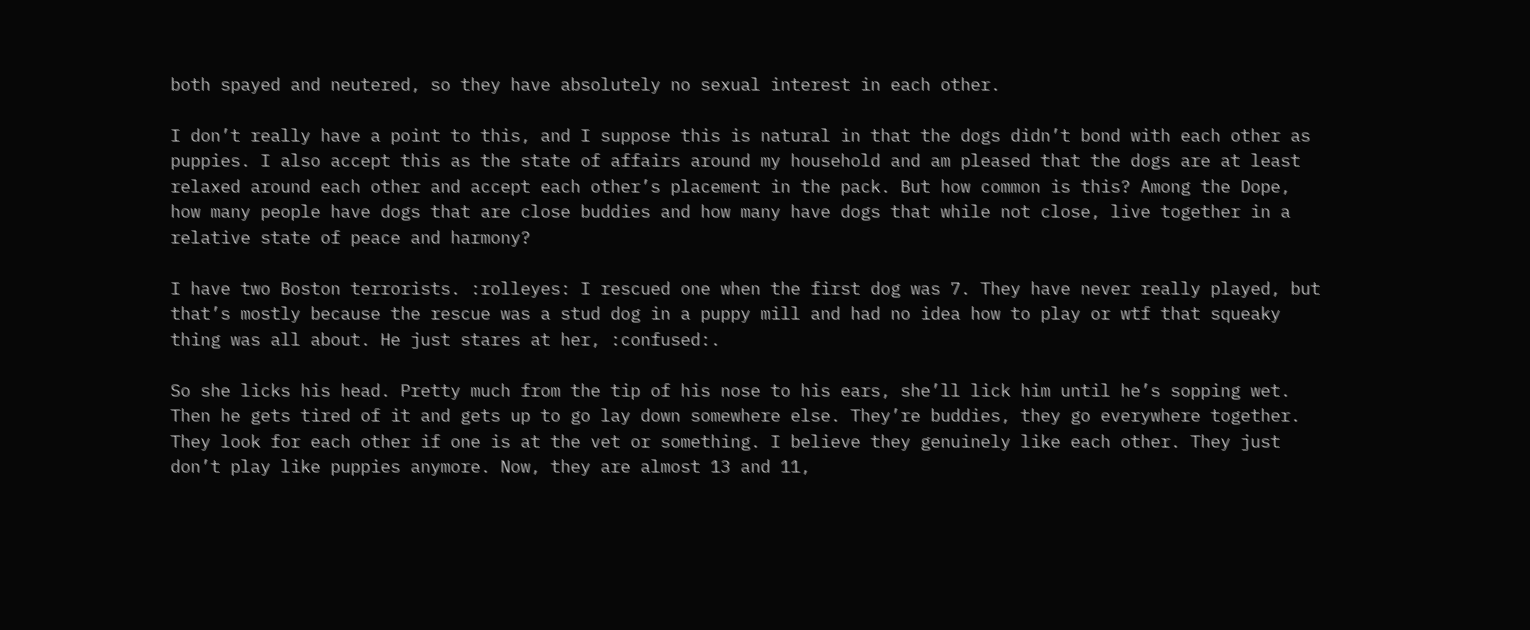both spayed and neutered, so they have absolutely no sexual interest in each other.

I don’t really have a point to this, and I suppose this is natural in that the dogs didn’t bond with each other as puppies. I also accept this as the state of affairs around my household and am pleased that the dogs are at least relaxed around each other and accept each other’s placement in the pack. But how common is this? Among the Dope, how many people have dogs that are close buddies and how many have dogs that while not close, live together in a relative state of peace and harmony?

I have two Boston terrorists. :rolleyes: I rescued one when the first dog was 7. They have never really played, but that’s mostly because the rescue was a stud dog in a puppy mill and had no idea how to play or wtf that squeaky thing was all about. He just stares at her, :confused:.

So she licks his head. Pretty much from the tip of his nose to his ears, she’ll lick him until he’s sopping wet. Then he gets tired of it and gets up to go lay down somewhere else. They’re buddies, they go everywhere together. They look for each other if one is at the vet or something. I believe they genuinely like each other. They just don’t play like puppies anymore. Now, they are almost 13 and 11,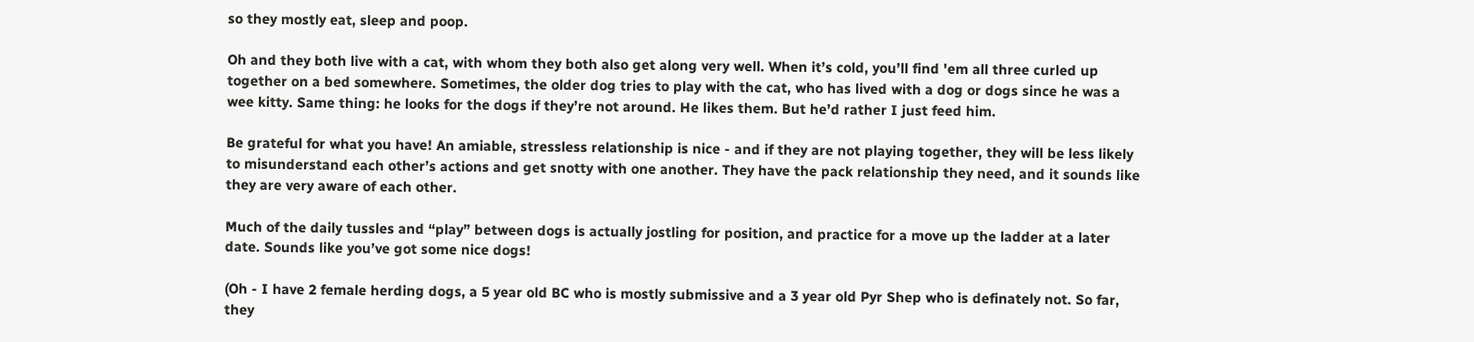so they mostly eat, sleep and poop.

Oh and they both live with a cat, with whom they both also get along very well. When it’s cold, you’ll find 'em all three curled up together on a bed somewhere. Sometimes, the older dog tries to play with the cat, who has lived with a dog or dogs since he was a wee kitty. Same thing: he looks for the dogs if they’re not around. He likes them. But he’d rather I just feed him.

Be grateful for what you have! An amiable, stressless relationship is nice - and if they are not playing together, they will be less likely to misunderstand each other’s actions and get snotty with one another. They have the pack relationship they need, and it sounds like they are very aware of each other.

Much of the daily tussles and “play” between dogs is actually jostling for position, and practice for a move up the ladder at a later date. Sounds like you’ve got some nice dogs!

(Oh - I have 2 female herding dogs, a 5 year old BC who is mostly submissive and a 3 year old Pyr Shep who is definately not. So far, they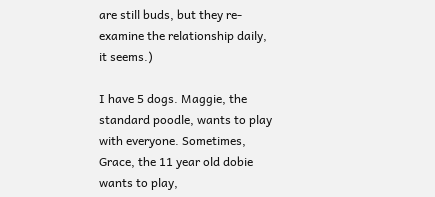are still buds, but they re-examine the relationship daily, it seems.)

I have 5 dogs. Maggie, the standard poodle, wants to play with everyone. Sometimes, Grace, the 11 year old dobie wants to play,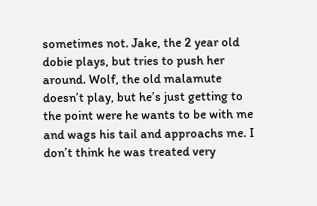sometimes not. Jake, the 2 year old dobie plays, but tries to push her around. Wolf, the old malamute doesn’t play, but he’s just getting to the point were he wants to be with me and wags his tail and approachs me. I don’t think he was treated very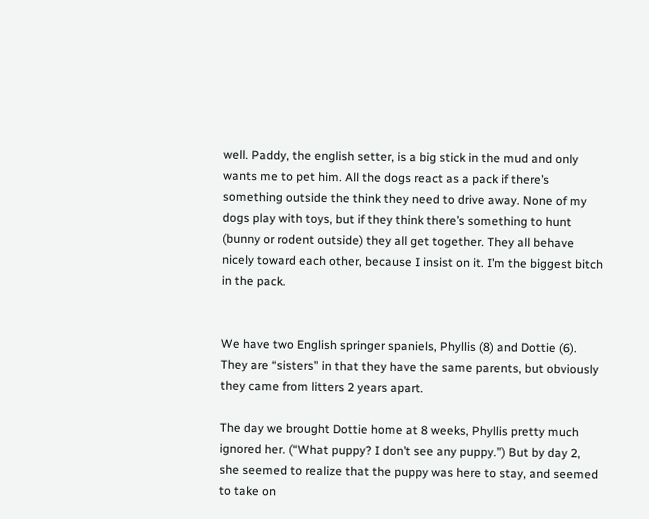well. Paddy, the english setter, is a big stick in the mud and only wants me to pet him. All the dogs react as a pack if there’s something outside the think they need to drive away. None of my dogs play with toys, but if they think there’s something to hunt (bunny or rodent outside) they all get together. They all behave nicely toward each other, because I insist on it. I’m the biggest bitch in the pack.


We have two English springer spaniels, Phyllis (8) and Dottie (6). They are “sisters” in that they have the same parents, but obviously they came from litters 2 years apart.

The day we brought Dottie home at 8 weeks, Phyllis pretty much ignored her. (“What puppy? I don’t see any puppy.”) But by day 2, she seemed to realize that the puppy was here to stay, and seemed to take on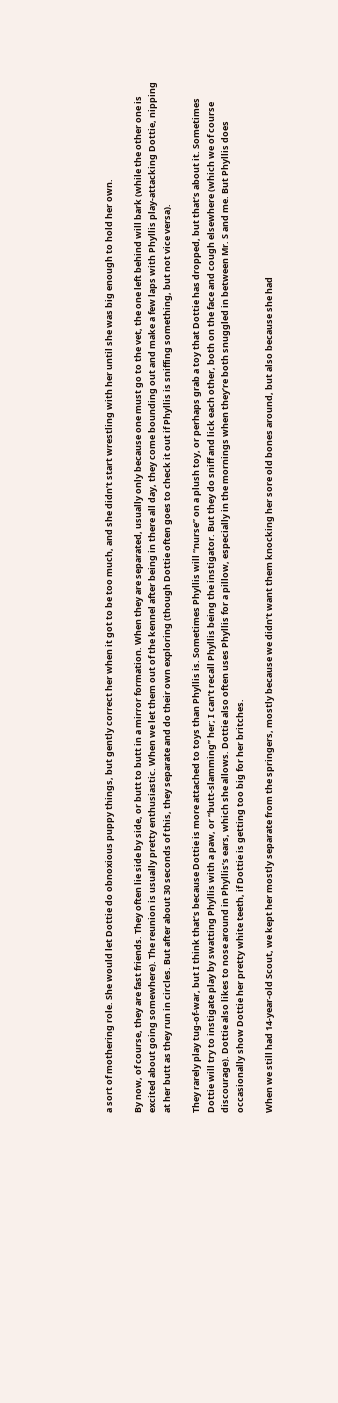a sort of mothering role. She would let Dottie do obnoxious puppy things, but gently correct her when it got to be too much, and she didn’t start wrestling with her until she was big enough to hold her own.

By now, of course, they are fast friends. They often lie side by side, or butt to butt in a mirror formation. When they are separated, usually only because one must go to the vet, the one left behind will bark (while the other one is excited about going somewhere). The reunion is usually pretty enthusiastic. When we let them out of the kennel after being in there all day, they come bounding out and make a few laps with Phyllis play-attacking Dottie, nipping at her butt as they run in circles. But after about 30 seconds of this, they separate and do their own exploring (though Dottie often goes to check it out if Phyllis is sniffing something, but not vice versa).

They rarely play tug-of-war, but I think that’s because Dottie is more attached to toys than Phyllis is. Sometimes Phyllis will “nurse” on a plush toy, or perhaps grab a toy that Dottie has dropped, but that’s about it. Sometimes Dottie will try to instigate play by swatting Phyllis with a paw, or “butt-slamming” her; I can’t recall Phyllis being the instigator. But they do sniff and lick each other, both on the face and cough elsewhere (which we of course discourage). Dottie also likes to nose around in Phyllis’s ears, which she allows. Dottie also often uses Phyllis for a pillow, especially in the mornings when they’re both snuggled in between Mr. S and me. But Phyllis does occasionally show Dottie her pretty white teeth, if Dottie is getting too big for her britches.

When we still had 14-year-old Scout, we kept her mostly separate from the springers, mostly because we didn’t want them knocking her sore old bones around, but also because she had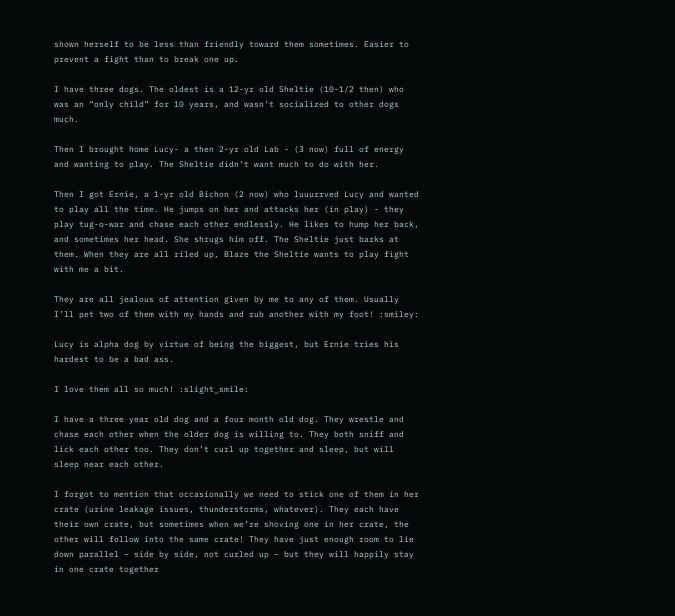shown herself to be less than friendly toward them sometimes. Easier to prevent a fight than to break one up.

I have three dogs. The oldest is a 12-yr old Sheltie (10-1/2 then) who was an “only child” for 10 years, and wasn’t socialized to other dogs much.

Then I brought home Lucy- a then 2-yr old Lab - (3 now) full of energy and wanting to play. The Sheltie didn’t want much to do with her.

Then I got Ernie, a 1-yr old Bichon (2 now) who luuurrved Lucy and wanted to play all the time. He jumps on her and attacks her (in play) - they play tug-o-war and chase each other endlessly. He likes to hump her back, and sometimes her head. She shrugs him off. The Sheltie just barks at them. When they are all riled up, Blaze the Sheltie wants to play fight with me a bit.

They are all jealous of attention given by me to any of them. Usually I’ll pet two of them with my hands and rub another with my foot! :smiley:

Lucy is alpha dog by virtue of being the biggest, but Ernie tries his hardest to be a bad ass.

I love them all so much! :slight_smile:

I have a three year old dog and a four month old dog. They wrestle and chase each other when the older dog is willing to. They both sniff and lick each other too. They don’t curl up together and sleep, but will sleep near each other.

I forgot to mention that occasionally we need to stick one of them in her crate (urine leakage issues, thunderstorms, whatever). They each have their own crate, but sometimes when we’re shoving one in her crate, the other will follow into the same crate! They have just enough room to lie down parallel – side by side, not curled up – but they will happily stay in one crate together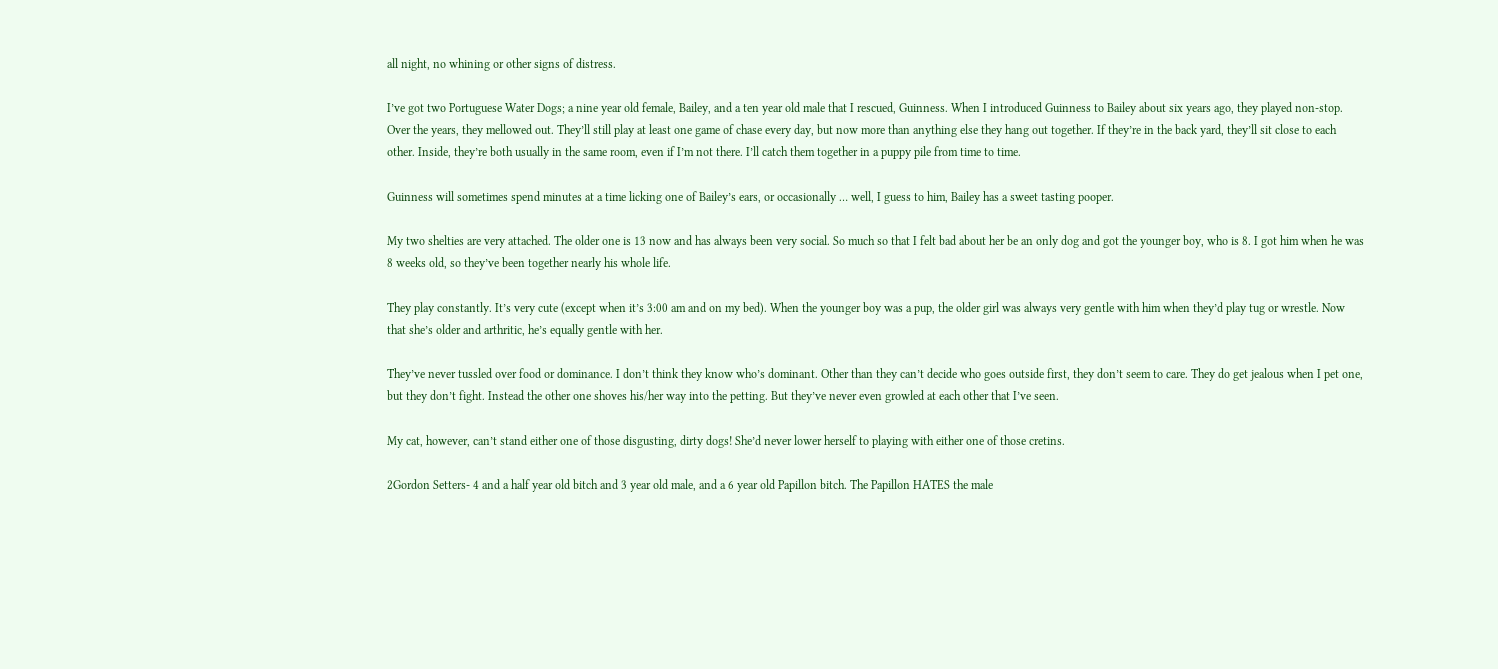all night, no whining or other signs of distress.

I’ve got two Portuguese Water Dogs; a nine year old female, Bailey, and a ten year old male that I rescued, Guinness. When I introduced Guinness to Bailey about six years ago, they played non-stop. Over the years, they mellowed out. They’ll still play at least one game of chase every day, but now more than anything else they hang out together. If they’re in the back yard, they’ll sit close to each other. Inside, they’re both usually in the same room, even if I’m not there. I’ll catch them together in a puppy pile from time to time.

Guinness will sometimes spend minutes at a time licking one of Bailey’s ears, or occasionally … well, I guess to him, Bailey has a sweet tasting pooper.

My two shelties are very attached. The older one is 13 now and has always been very social. So much so that I felt bad about her be an only dog and got the younger boy, who is 8. I got him when he was 8 weeks old, so they’ve been together nearly his whole life.

They play constantly. It’s very cute (except when it’s 3:00 am and on my bed). When the younger boy was a pup, the older girl was always very gentle with him when they’d play tug or wrestle. Now that she’s older and arthritic, he’s equally gentle with her.

They’ve never tussled over food or dominance. I don’t think they know who’s dominant. Other than they can’t decide who goes outside first, they don’t seem to care. They do get jealous when I pet one, but they don’t fight. Instead the other one shoves his/her way into the petting. But they’ve never even growled at each other that I’ve seen.

My cat, however, can’t stand either one of those disgusting, dirty dogs! She’d never lower herself to playing with either one of those cretins.

2Gordon Setters- 4 and a half year old bitch and 3 year old male, and a 6 year old Papillon bitch. The Papillon HATES the male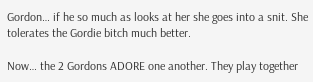Gordon… if he so much as looks at her she goes into a snit. She tolerates the Gordie bitch much better.

Now… the 2 Gordons ADORE one another. They play together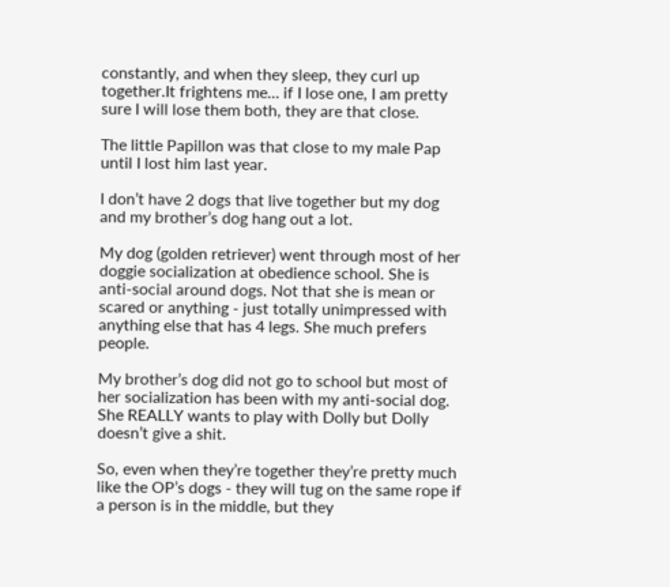constantly, and when they sleep, they curl up together.It frightens me… if I lose one, I am pretty sure I will lose them both, they are that close.

The little Papillon was that close to my male Pap until I lost him last year.

I don’t have 2 dogs that live together but my dog and my brother’s dog hang out a lot.

My dog (golden retriever) went through most of her doggie socialization at obedience school. She is anti-social around dogs. Not that she is mean or scared or anything - just totally unimpressed with anything else that has 4 legs. She much prefers people.

My brother’s dog did not go to school but most of her socialization has been with my anti-social dog. She REALLY wants to play with Dolly but Dolly doesn’t give a shit.

So, even when they’re together they’re pretty much like the OP’s dogs - they will tug on the same rope if a person is in the middle, but they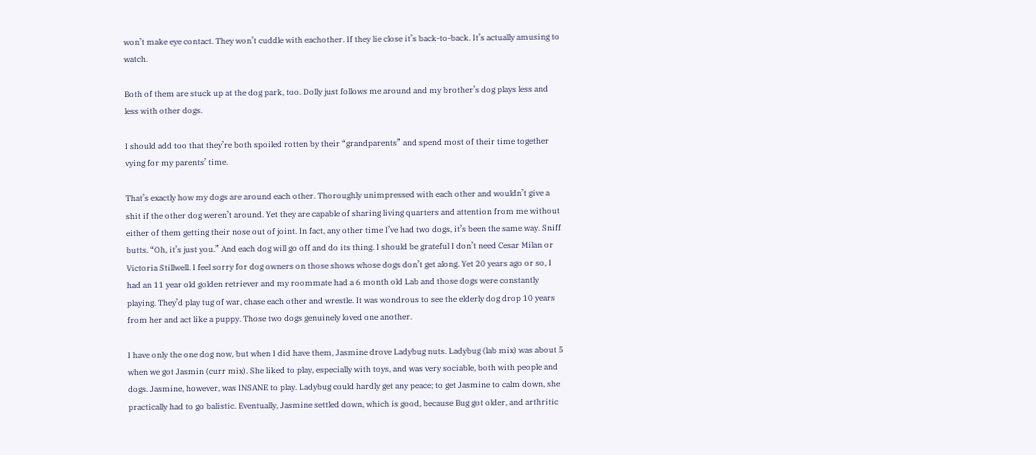won’t make eye contact. They won’t cuddle with eachother. If they lie close it’s back-to-back. It’s actually amusing to watch.

Both of them are stuck up at the dog park, too. Dolly just follows me around and my brother’s dog plays less and less with other dogs.

I should add too that they’re both spoiled rotten by their “grandparents” and spend most of their time together vying for my parents’ time.

That’s exactly how my dogs are around each other. Thoroughly unimpressed with each other and wouldn’t give a shit if the other dog weren’t around. Yet they are capable of sharing living quarters and attention from me without either of them getting their nose out of joint. In fact, any other time I’ve had two dogs, it’s been the same way. Sniff butts. “Oh, it’s just you.” And each dog will go off and do its thing. I should be grateful I don’t need Cesar Milan or Victoria Stillwell. I feel sorry for dog owners on those shows whose dogs don’t get along. Yet 20 years ago or so, I had an 11 year old golden retriever and my roommate had a 6 month old Lab and those dogs were constantly playing. They’d play tug of war, chase each other and wrestle. It was wondrous to see the elderly dog drop 10 years from her and act like a puppy. Those two dogs genuinely loved one another.

I have only the one dog now, but when I did have them, Jasmine drove Ladybug nuts. Ladybug (lab mix) was about 5 when we got Jasmin (curr mix). She liked to play, especially with toys, and was very sociable, both with people and dogs. Jasmine, however, was INSANE to play. Ladybug could hardly get any peace; to get Jasmine to calm down, she practically had to go balistic. Eventually, Jasmine settled down, which is good, because Bug got older, and arthritic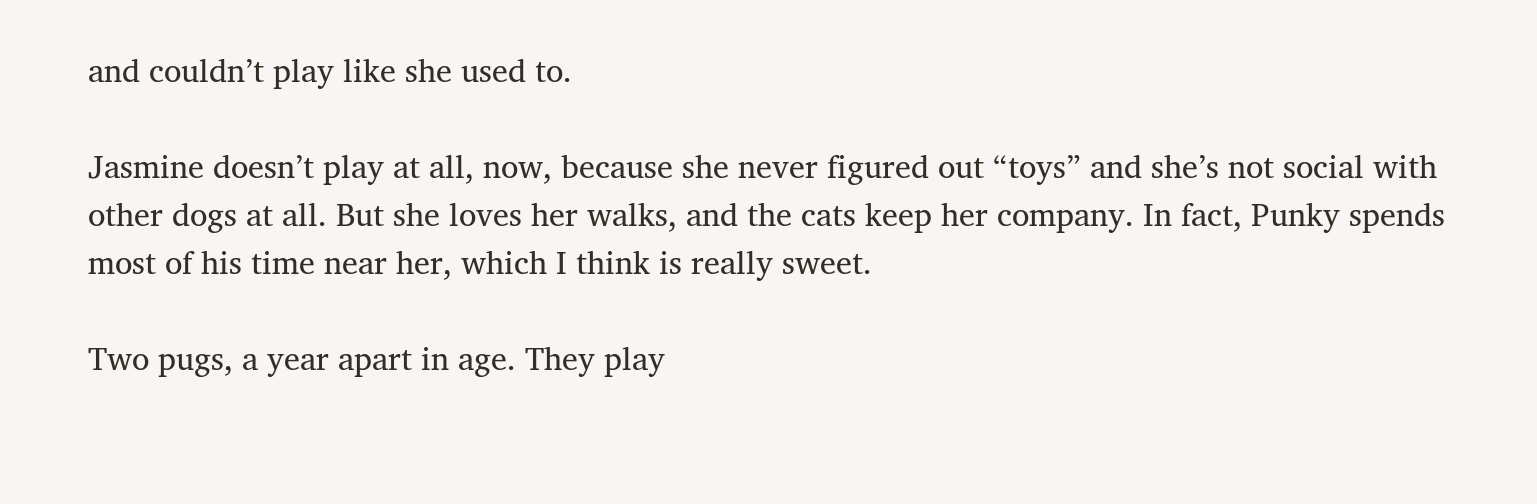and couldn’t play like she used to.

Jasmine doesn’t play at all, now, because she never figured out “toys” and she’s not social with other dogs at all. But she loves her walks, and the cats keep her company. In fact, Punky spends most of his time near her, which I think is really sweet.

Two pugs, a year apart in age. They play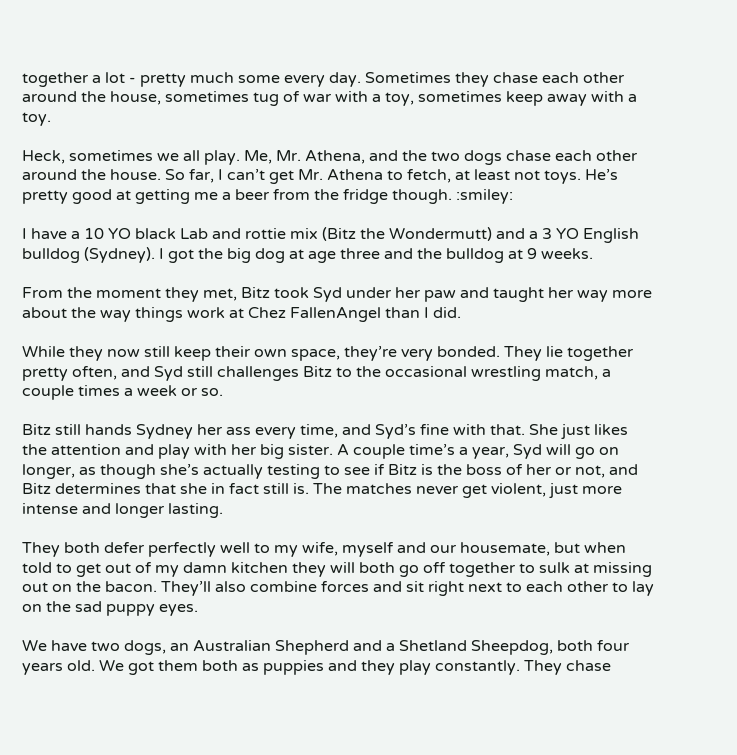together a lot - pretty much some every day. Sometimes they chase each other around the house, sometimes tug of war with a toy, sometimes keep away with a toy.

Heck, sometimes we all play. Me, Mr. Athena, and the two dogs chase each other around the house. So far, I can’t get Mr. Athena to fetch, at least not toys. He’s pretty good at getting me a beer from the fridge though. :smiley:

I have a 10 YO black Lab and rottie mix (Bitz the Wondermutt) and a 3 YO English bulldog (Sydney). I got the big dog at age three and the bulldog at 9 weeks.

From the moment they met, Bitz took Syd under her paw and taught her way more about the way things work at Chez FallenAngel than I did.

While they now still keep their own space, they’re very bonded. They lie together pretty often, and Syd still challenges Bitz to the occasional wrestling match, a couple times a week or so.

Bitz still hands Sydney her ass every time, and Syd’s fine with that. She just likes the attention and play with her big sister. A couple time’s a year, Syd will go on longer, as though she’s actually testing to see if Bitz is the boss of her or not, and Bitz determines that she in fact still is. The matches never get violent, just more intense and longer lasting.

They both defer perfectly well to my wife, myself and our housemate, but when told to get out of my damn kitchen they will both go off together to sulk at missing out on the bacon. They’ll also combine forces and sit right next to each other to lay on the sad puppy eyes.

We have two dogs, an Australian Shepherd and a Shetland Sheepdog, both four years old. We got them both as puppies and they play constantly. They chase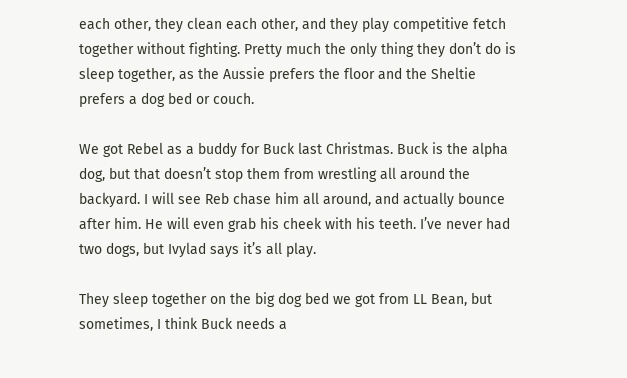each other, they clean each other, and they play competitive fetch together without fighting. Pretty much the only thing they don’t do is sleep together, as the Aussie prefers the floor and the Sheltie prefers a dog bed or couch.

We got Rebel as a buddy for Buck last Christmas. Buck is the alpha dog, but that doesn’t stop them from wrestling all around the backyard. I will see Reb chase him all around, and actually bounce after him. He will even grab his cheek with his teeth. I’ve never had two dogs, but Ivylad says it’s all play.

They sleep together on the big dog bed we got from LL Bean, but sometimes, I think Buck needs a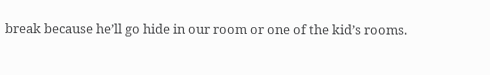break because he’ll go hide in our room or one of the kid’s rooms.